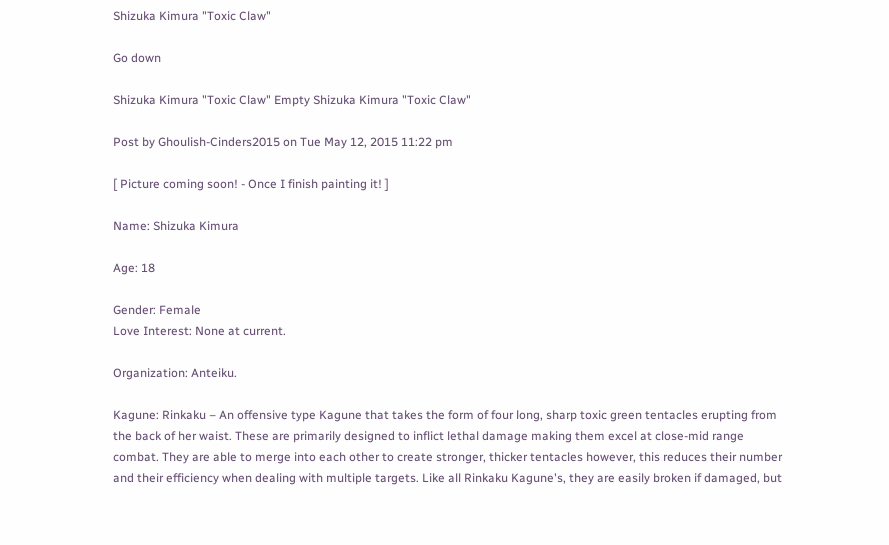Shizuka Kimura "Toxic Claw"

Go down

Shizuka Kimura "Toxic Claw" Empty Shizuka Kimura "Toxic Claw"

Post by Ghoulish-Cinders2015 on Tue May 12, 2015 11:22 pm

[ Picture coming soon! - Once I finish painting it! ]

Name: Shizuka Kimura

Age: 18

Gender: Female
Love Interest: None at current.

Organization: Anteiku.

Kagune: Rinkaku – An offensive type Kagune that takes the form of four long, sharp toxic green tentacles erupting from the back of her waist. These are primarily designed to inflict lethal damage making them excel at close-mid range combat. They are able to merge into each other to create stronger, thicker tentacles however, this reduces their number and their efficiency when dealing with multiple targets. Like all Rinkaku Kagune's, they are easily broken if damaged, but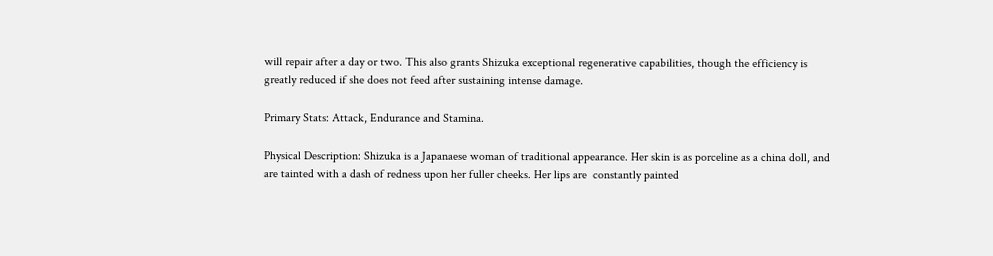will repair after a day or two. This also grants Shizuka exceptional regenerative capabilities, though the efficiency is greatly reduced if she does not feed after sustaining intense damage.

Primary Stats: Attack, Endurance and Stamina.

Physical Description: Shizuka is a Japanaese woman of traditional appearance. Her skin is as porceline as a china doll, and are tainted with a dash of redness upon her fuller cheeks. Her lips are  constantly painted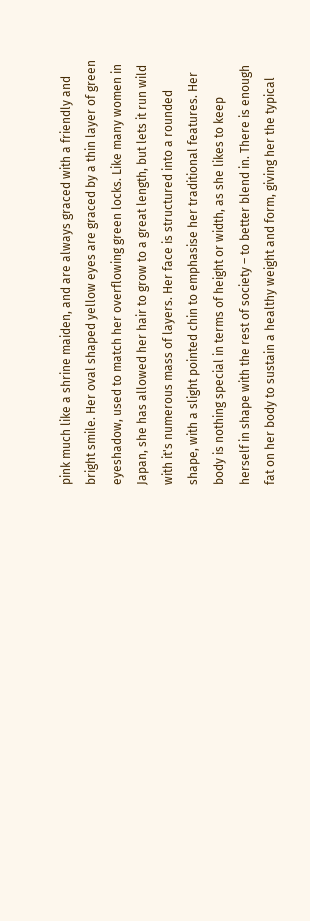pink much like a shrine maiden, and are always graced with a friendly and bright smile. Her oval shaped yellow eyes are graced by a thin layer of green eyeshadow, used to match her overflowing green locks. Like many women in Japan, she has allowed her hair to grow to a great length, but lets it run wild with it's numerous mass of layers. Her face is structured into a rounded shape, with a slight pointed chin to emphasise her traditional features. Her body is nothing special in terms of height or width, as she likes to keep herself in shape with the rest of society – to better blend in. There is enough fat on her body to sustain a healthy weight and form, giving her the typical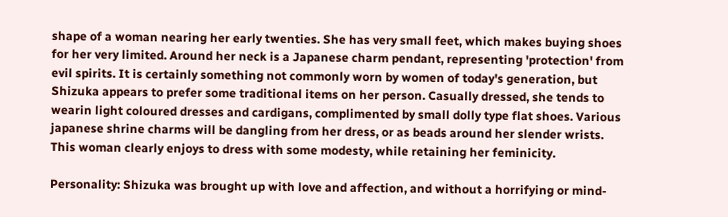shape of a woman nearing her early twenties. She has very small feet, which makes buying shoes for her very limited. Around her neck is a Japanese charm pendant, representing 'protection' from evil spirits. It is certainly something not commonly worn by women of today's generation, but Shizuka appears to prefer some traditional items on her person. Casually dressed, she tends to wearin light coloured dresses and cardigans, complimented by small dolly type flat shoes. Various japanese shrine charms will be dangling from her dress, or as beads around her slender wrists. This woman clearly enjoys to dress with some modesty, while retaining her feminicity.

Personality: Shizuka was brought up with love and affection, and without a horrifying or mind-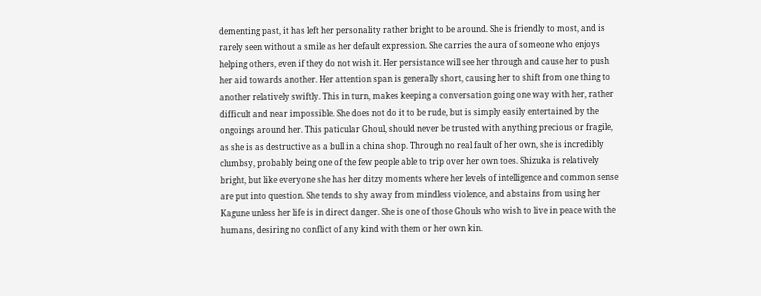dementing past, it has left her personality rather bright to be around. She is friendly to most, and is rarely seen without a smile as her default expression. She carries the aura of someone who enjoys helping others, even if they do not wish it. Her persistance will see her through and cause her to push her aid towards another. Her attention span is generally short, causing her to shift from one thing to another relatively swiftly. This in turn, makes keeping a conversation going one way with her, rather difficult and near impossible. She does not do it to be rude, but is simply easily entertained by the ongoings around her. This paticular Ghoul, should never be trusted with anything precious or fragile, as she is as destructive as a bull in a china shop. Through no real fault of her own, she is incredibly clumbsy, probably being one of the few people able to trip over her own toes. Shizuka is relatively bright, but like everyone she has her ditzy moments where her levels of intelligence and common sense are put into question. She tends to shy away from mindless violence, and abstains from using her Kagune unless her life is in direct danger. She is one of those Ghouls who wish to live in peace with the humans, desiring no conflict of any kind with them or her own kin.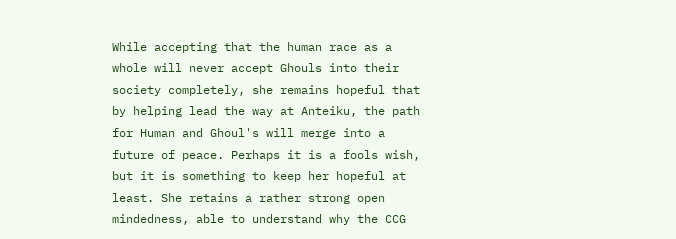While accepting that the human race as a whole will never accept Ghouls into their society completely, she remains hopeful that by helping lead the way at Anteiku, the path for Human and Ghoul's will merge into a future of peace. Perhaps it is a fools wish, but it is something to keep her hopeful at least. She retains a rather strong open mindedness, able to understand why the CCG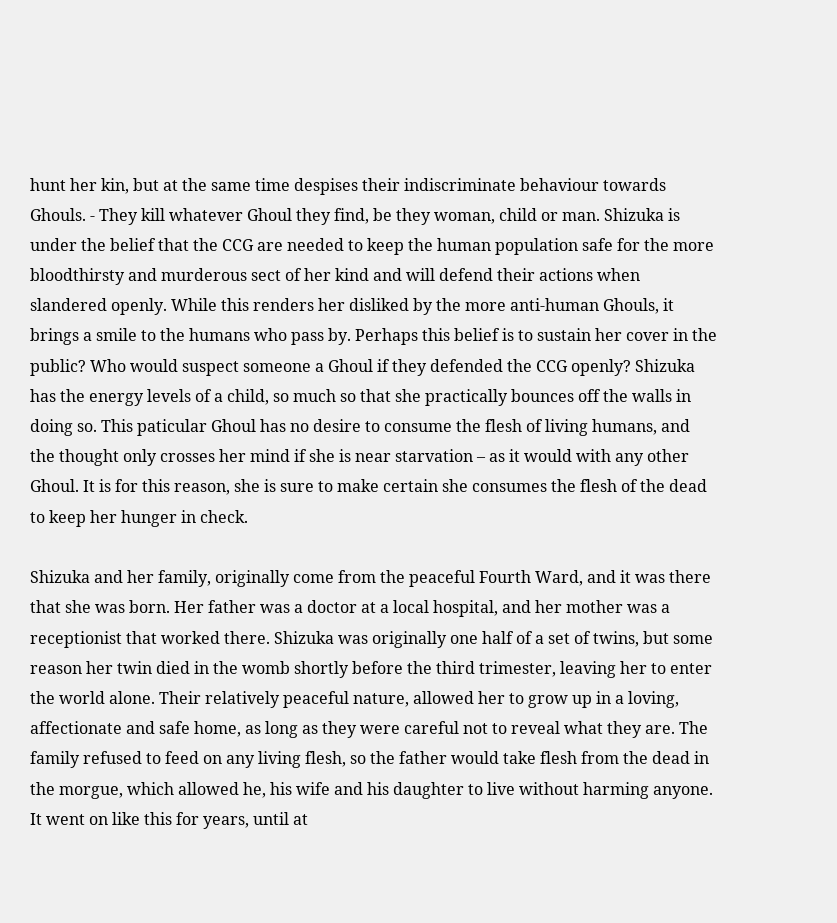hunt her kin, but at the same time despises their indiscriminate behaviour towards Ghouls. - They kill whatever Ghoul they find, be they woman, child or man. Shizuka is under the belief that the CCG are needed to keep the human population safe for the more bloodthirsty and murderous sect of her kind and will defend their actions when slandered openly. While this renders her disliked by the more anti-human Ghouls, it brings a smile to the humans who pass by. Perhaps this belief is to sustain her cover in the public? Who would suspect someone a Ghoul if they defended the CCG openly? Shizuka has the energy levels of a child, so much so that she practically bounces off the walls in doing so. This paticular Ghoul has no desire to consume the flesh of living humans, and the thought only crosses her mind if she is near starvation – as it would with any other Ghoul. It is for this reason, she is sure to make certain she consumes the flesh of the dead to keep her hunger in check.

Shizuka and her family, originally come from the peaceful Fourth Ward, and it was there that she was born. Her father was a doctor at a local hospital, and her mother was a receptionist that worked there. Shizuka was originally one half of a set of twins, but some reason her twin died in the womb shortly before the third trimester, leaving her to enter the world alone. Their relatively peaceful nature, allowed her to grow up in a loving, affectionate and safe home, as long as they were careful not to reveal what they are. The family refused to feed on any living flesh, so the father would take flesh from the dead in the morgue, which allowed he, his wife and his daughter to live without harming anyone. It went on like this for years, until at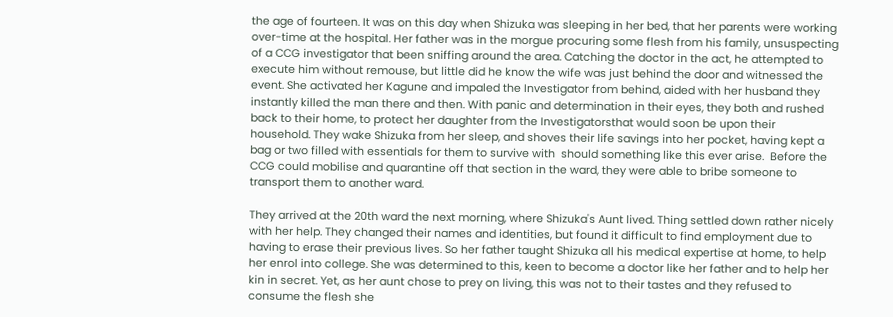the age of fourteen. It was on this day when Shizuka was sleeping in her bed, that her parents were working over-time at the hospital. Her father was in the morgue procuring some flesh from his family, unsuspecting of a CCG investigator that been sniffing around the area. Catching the doctor in the act, he attempted to execute him without remouse, but little did he know the wife was just behind the door and witnessed the event. She activated her Kagune and impaled the Investigator from behind, aided with her husband they instantly killed the man there and then. With panic and determination in their eyes, they both and rushed back to their home, to protect her daughter from the Investigatorsthat would soon be upon their household. They wake Shizuka from her sleep, and shoves their life savings into her pocket, having kept a bag or two filled with essentials for them to survive with  should something like this ever arise.  Before the CCG could mobilise and quarantine off that section in the ward, they were able to bribe someone to transport them to another ward.

They arrived at the 20th ward the next morning, where Shizuka's Aunt lived. Thing settled down rather nicely with her help. They changed their names and identities, but found it difficult to find employment due to having to erase their previous lives. So her father taught Shizuka all his medical expertise at home, to help her enrol into college. She was determined to this, keen to become a doctor like her father and to help her kin in secret. Yet, as her aunt chose to prey on living, this was not to their tastes and they refused to consume the flesh she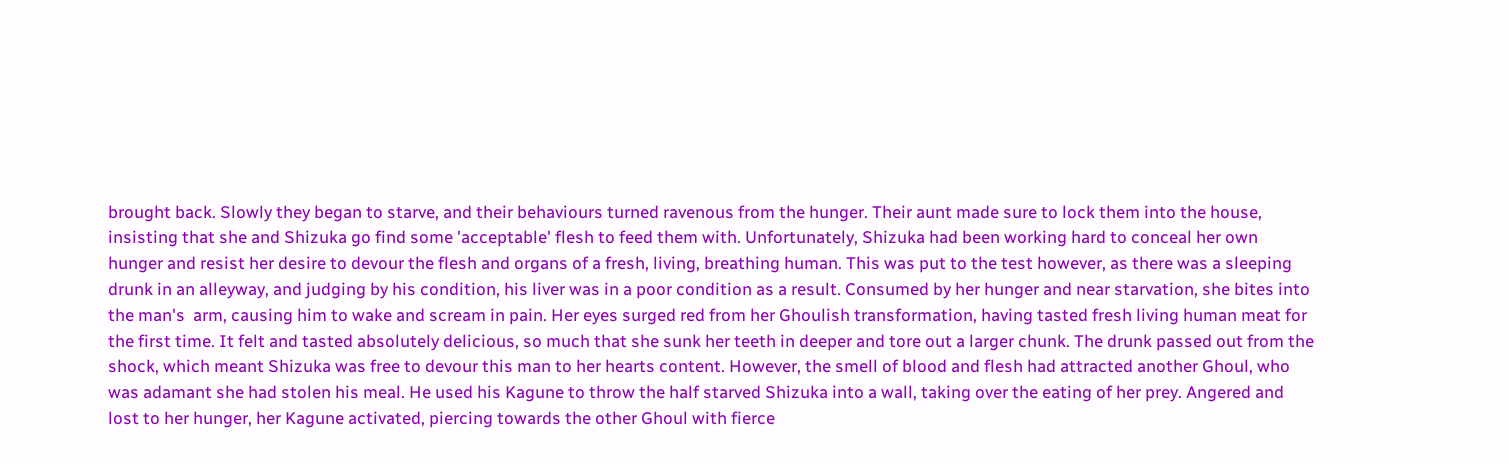brought back. Slowly they began to starve, and their behaviours turned ravenous from the hunger. Their aunt made sure to lock them into the house, insisting that she and Shizuka go find some 'acceptable' flesh to feed them with. Unfortunately, Shizuka had been working hard to conceal her own hunger and resist her desire to devour the flesh and organs of a fresh, living, breathing human. This was put to the test however, as there was a sleeping drunk in an alleyway, and judging by his condition, his liver was in a poor condition as a result. Consumed by her hunger and near starvation, she bites into the man's  arm, causing him to wake and scream in pain. Her eyes surged red from her Ghoulish transformation, having tasted fresh living human meat for the first time. It felt and tasted absolutely delicious, so much that she sunk her teeth in deeper and tore out a larger chunk. The drunk passed out from the shock, which meant Shizuka was free to devour this man to her hearts content. However, the smell of blood and flesh had attracted another Ghoul, who was adamant she had stolen his meal. He used his Kagune to throw the half starved Shizuka into a wall, taking over the eating of her prey. Angered and lost to her hunger, her Kagune activated, piercing towards the other Ghoul with fierce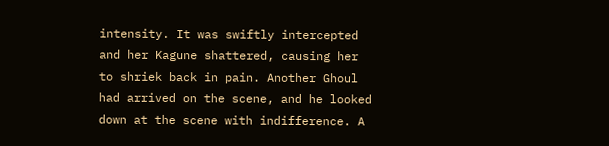intensity. It was swiftly intercepted and her Kagune shattered, causing her to shriek back in pain. Another Ghoul had arrived on the scene, and he looked down at the scene with indifference. A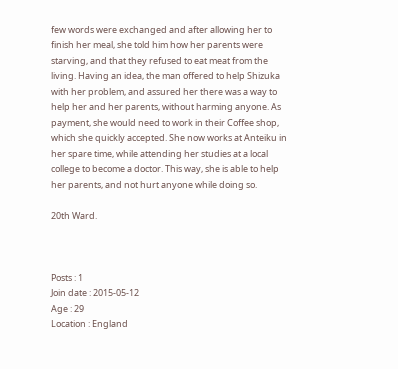few words were exchanged and after allowing her to finish her meal, she told him how her parents were starving, and that they refused to eat meat from the living. Having an idea, the man offered to help Shizuka with her problem, and assured her there was a way to help her and her parents, without harming anyone. As payment, she would need to work in their Coffee shop, which she quickly accepted. She now works at Anteiku in her spare time, while attending her studies at a local college to become a doctor. This way, she is able to help her parents, and not hurt anyone while doing so.

20th Ward.



Posts : 1
Join date : 2015-05-12
Age : 29
Location : England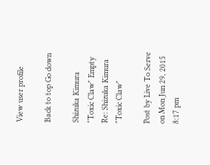View user profile

Back to top Go down

Shizuka Kimura "Toxic Claw" Empty Re: Shizuka Kimura "Toxic Claw"

Post by Live To Serve on Mon Jun 29, 2015 8:17 pm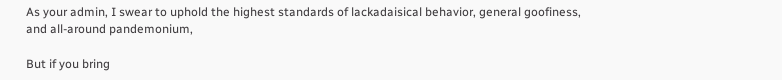As your admin, I swear to uphold the highest standards of lackadaisical behavior, general goofiness, and all-around pandemonium,

But if you bring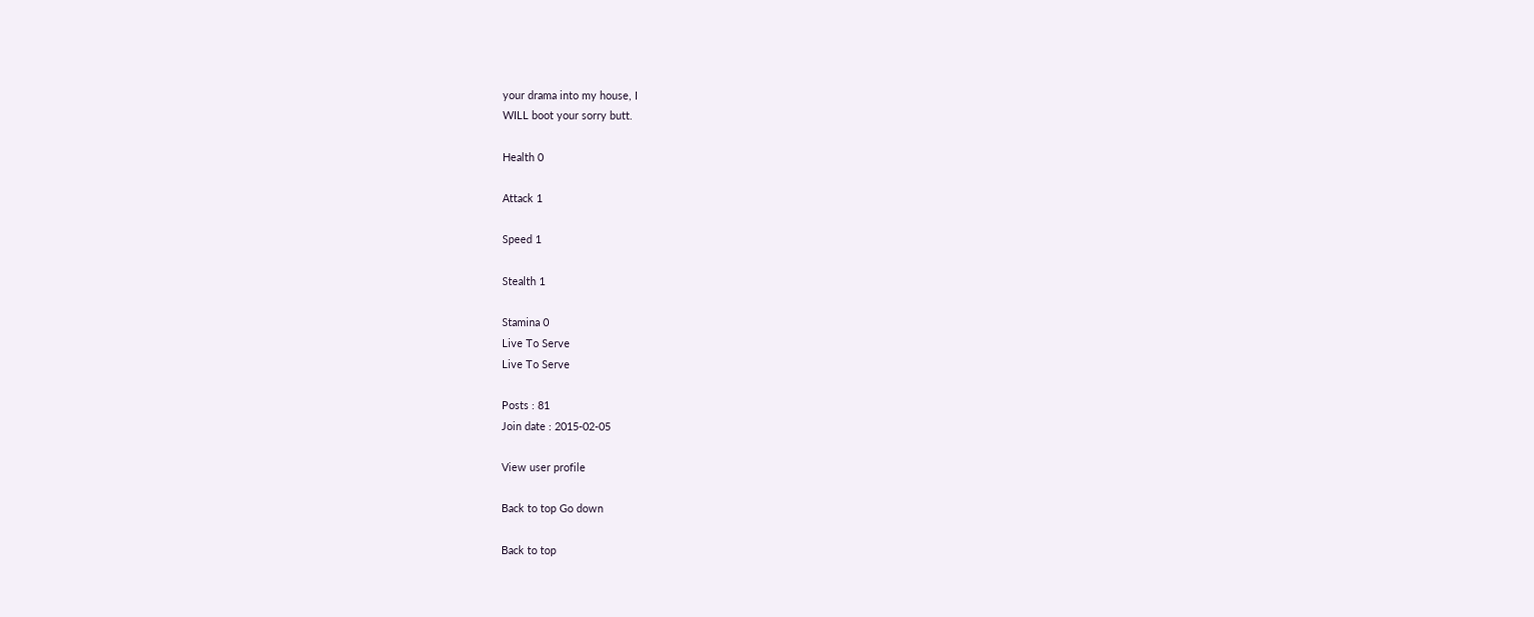your drama into my house, I
WILL boot your sorry butt.

Health 0

Attack 1

Speed 1

Stealth 1

Stamina 0
Live To Serve
Live To Serve

Posts : 81
Join date : 2015-02-05

View user profile

Back to top Go down

Back to top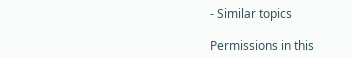- Similar topics

Permissions in this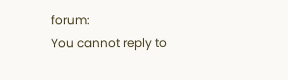forum:
You cannot reply to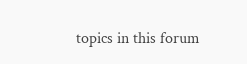topics in this forum